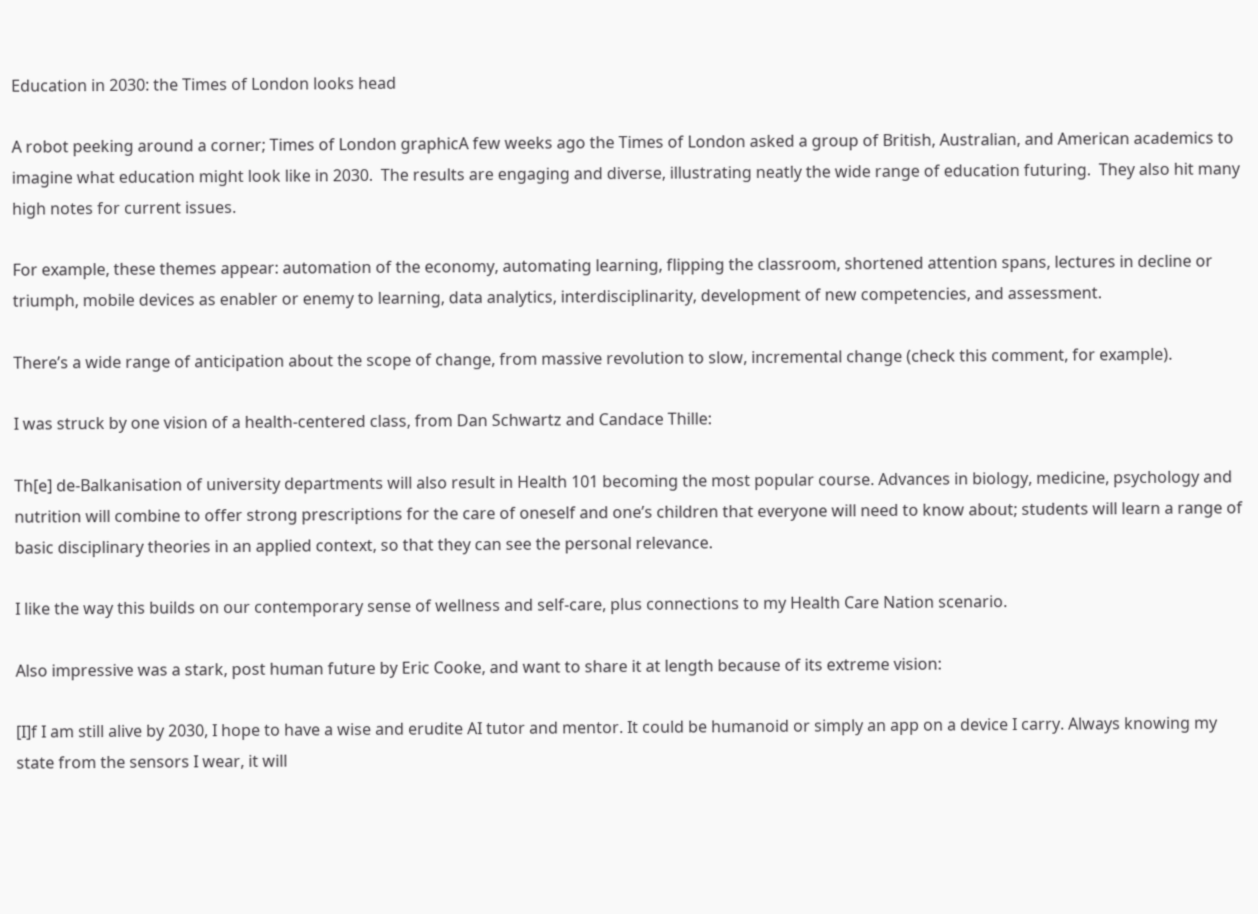Education in 2030: the Times of London looks head

A robot peeking around a corner; Times of London graphicA few weeks ago the Times of London asked a group of British, Australian, and American academics to imagine what education might look like in 2030.  The results are engaging and diverse, illustrating neatly the wide range of education futuring.  They also hit many high notes for current issues.

For example, these themes appear: automation of the economy, automating learning, flipping the classroom, shortened attention spans, lectures in decline or triumph, mobile devices as enabler or enemy to learning, data analytics, interdisciplinarity, development of new competencies, and assessment.

There’s a wide range of anticipation about the scope of change, from massive revolution to slow, incremental change (check this comment, for example).

I was struck by one vision of a health-centered class, from Dan Schwartz and Candace Thille:

Th[e] de-Balkanisation of university departments will also result in Health 101 becoming the most popular course. Advances in biology, medicine, psychology and nutrition will combine to offer strong prescriptions for the care of oneself and one’s children that everyone will need to know about; students will learn a range of basic disciplinary theories in an applied context, so that they can see the personal relevance.

I like the way this builds on our contemporary sense of wellness and self-care, plus connections to my Health Care Nation scenario.

Also impressive was a stark, post human future by Eric Cooke, and want to share it at length because of its extreme vision:

[I]f I am still alive by 2030, I hope to have a wise and erudite AI tutor and mentor. It could be humanoid or simply an app on a device I carry. Always knowing my state from the sensors I wear, it will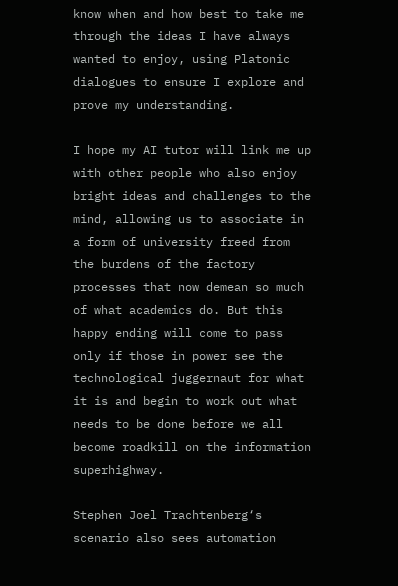know when and how best to take me through the ideas I have always wanted to enjoy, using Platonic dialogues to ensure I explore and prove my understanding.

I hope my AI tutor will link me up with other people who also enjoy bright ideas and challenges to the mind, allowing us to associate in a form of university freed from the burdens of the factory processes that now demean so much of what academics do. But this happy ending will come to pass only if those in power see the technological juggernaut for what it is and begin to work out what needs to be done before we all become roadkill on the information superhighway.

Stephen Joel Trachtenberg‘s scenario also sees automation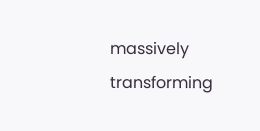massively transforming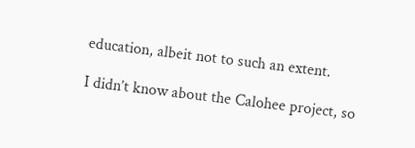education, albeit not to such an extent.

I didn’t know about the Calohee project, so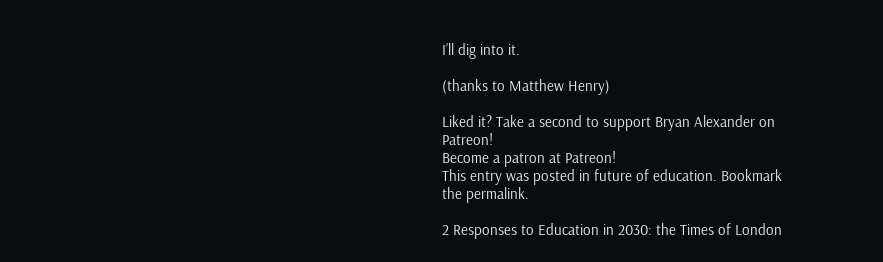I’ll dig into it.

(thanks to Matthew Henry)

Liked it? Take a second to support Bryan Alexander on Patreon!
Become a patron at Patreon!
This entry was posted in future of education. Bookmark the permalink.

2 Responses to Education in 2030: the Times of London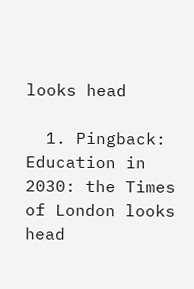looks head

  1. Pingback: Education in 2030: the Times of London looks head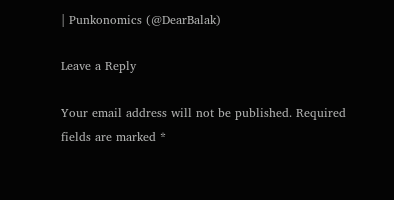| Punkonomics (@DearBalak)

Leave a Reply

Your email address will not be published. Required fields are marked *